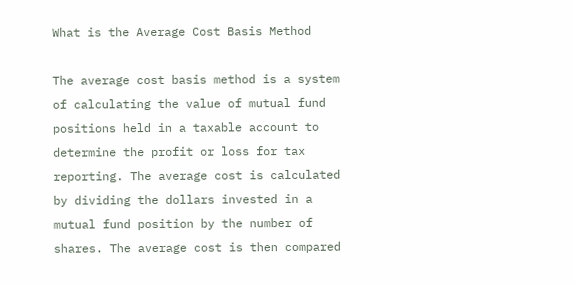What is the Average Cost Basis Method

The average cost basis method is a system of calculating the value of mutual fund positions held in a taxable account to determine the profit or loss for tax reporting. The average cost is calculated by dividing the dollars invested in a mutual fund position by the number of shares. The average cost is then compared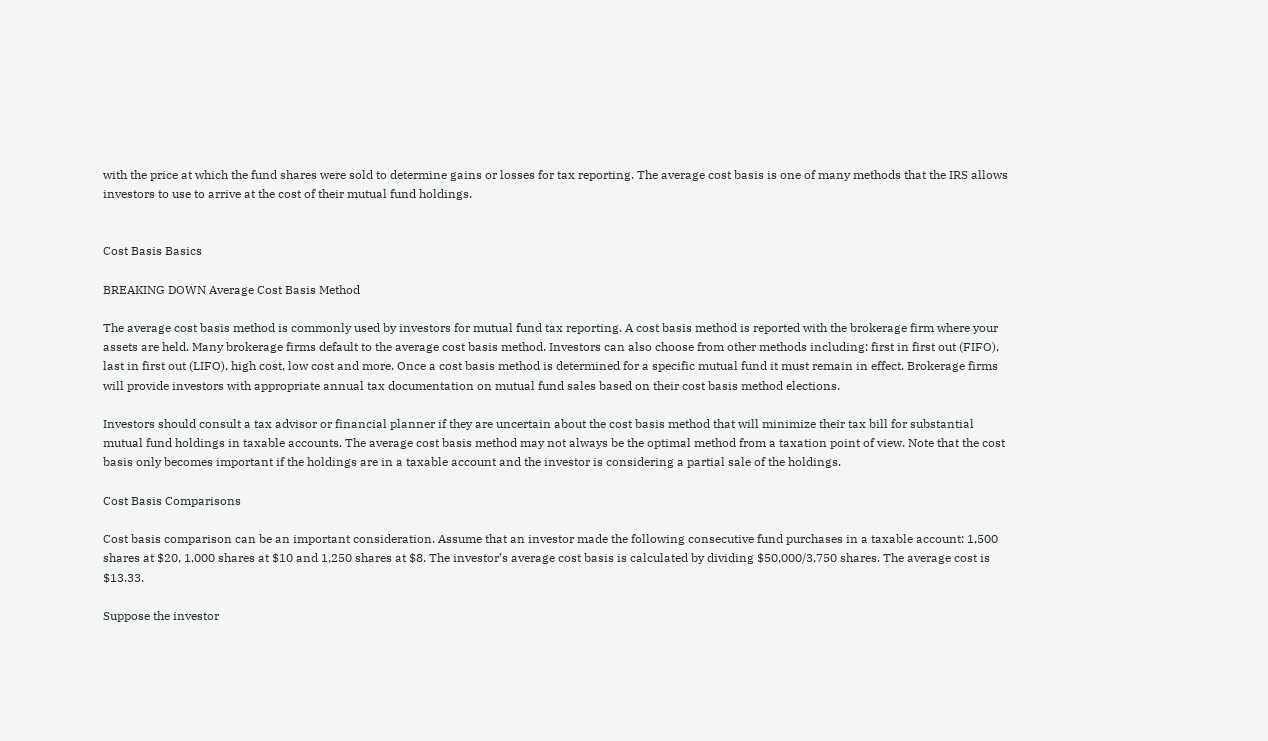with the price at which the fund shares were sold to determine gains or losses for tax reporting. The average cost basis is one of many methods that the IRS allows investors to use to arrive at the cost of their mutual fund holdings.


Cost Basis Basics

BREAKING DOWN Average Cost Basis Method

The average cost basis method is commonly used by investors for mutual fund tax reporting. A cost basis method is reported with the brokerage firm where your assets are held. Many brokerage firms default to the average cost basis method. Investors can also choose from other methods including: first in first out (FIFO), last in first out (LIFO), high cost, low cost and more. Once a cost basis method is determined for a specific mutual fund it must remain in effect. Brokerage firms will provide investors with appropriate annual tax documentation on mutual fund sales based on their cost basis method elections.

Investors should consult a tax advisor or financial planner if they are uncertain about the cost basis method that will minimize their tax bill for substantial mutual fund holdings in taxable accounts. The average cost basis method may not always be the optimal method from a taxation point of view. Note that the cost basis only becomes important if the holdings are in a taxable account and the investor is considering a partial sale of the holdings.

Cost Basis Comparisons

Cost basis comparison can be an important consideration. Assume that an investor made the following consecutive fund purchases in a taxable account: 1,500 shares at $20, 1,000 shares at $10 and 1,250 shares at $8. The investor’s average cost basis is calculated by dividing $50,000/3,750 shares. The average cost is $13.33.

Suppose the investor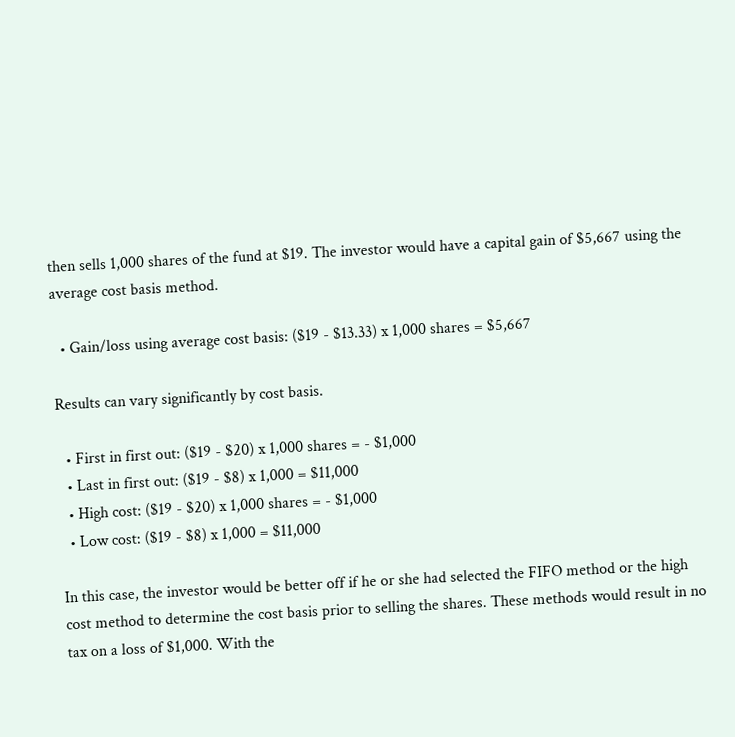then sells 1,000 shares of the fund at $19. The investor would have a capital gain of $5,667 using the average cost basis method.

  • Gain/loss using average cost basis: ($19 - $13.33) x 1,000 shares = $5,667

Results can vary significantly by cost basis.

  • First in first out: ($19 - $20) x 1,000 shares = - $1,000
  • Last in first out: ($19 - $8) x 1,000 = $11,000
  • High cost: ($19 - $20) x 1,000 shares = - $1,000
  • Low cost: ($19 - $8) x 1,000 = $11,000

In this case, the investor would be better off if he or she had selected the FIFO method or the high cost method to determine the cost basis prior to selling the shares. These methods would result in no tax on a loss of $1,000. With the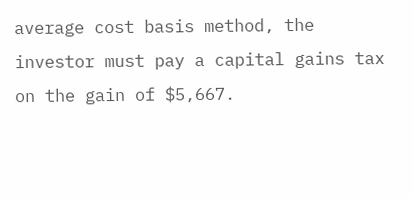average cost basis method, the investor must pay a capital gains tax on the gain of $5,667.